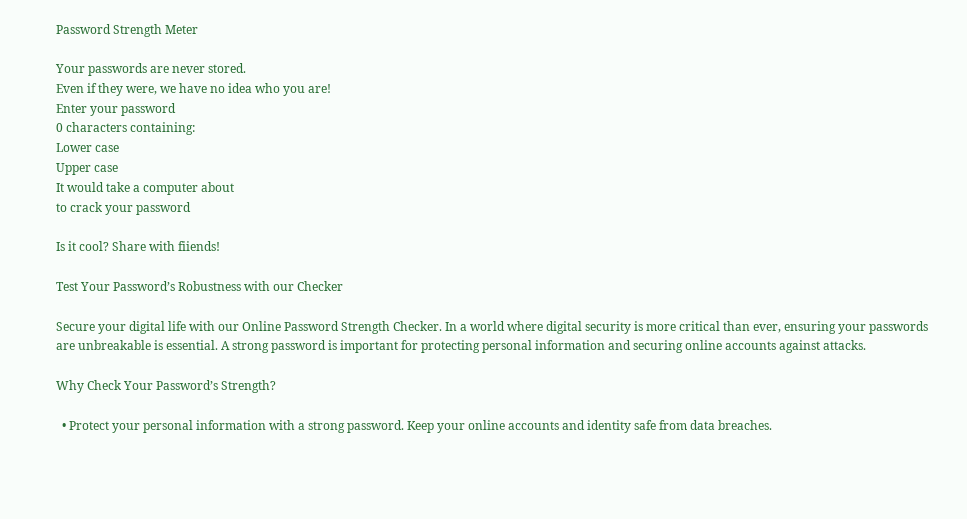Password Strength Meter

Your passwords are never stored.
Even if they were, we have no idea who you are!
Enter your password
0 characters containing:
Lower case
Upper case
It would take a computer about
to crack your password

Is it cool? Share with fiiends!

Test Your Password’s Robustness with our Checker

Secure your digital life with our Online Password Strength Checker. In a world where digital security is more critical than ever, ensuring your passwords are unbreakable is essential. A strong password is important for protecting personal information and securing online accounts against attacks.

Why Check Your Password’s Strength?

  • Protect your personal information with a strong password. Keep your online accounts and identity safe from data breaches.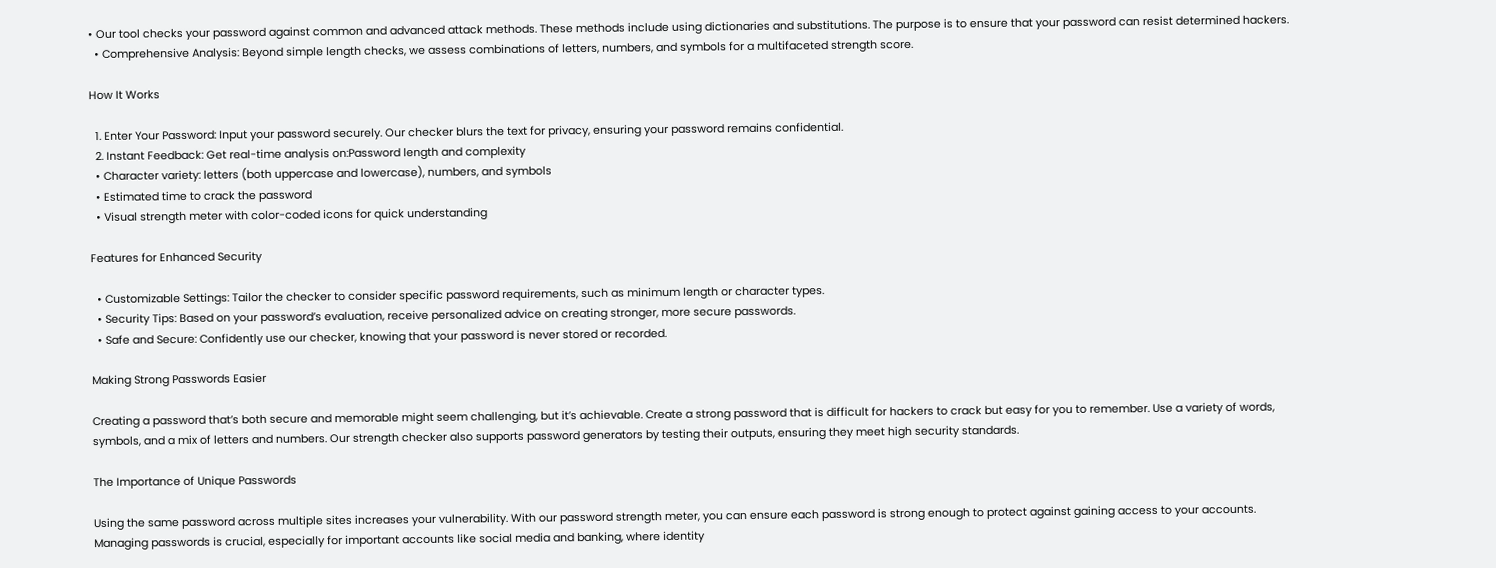• Our tool checks your password against common and advanced attack methods. These methods include using dictionaries and substitutions. The purpose is to ensure that your password can resist determined hackers.
  • Comprehensive Analysis: Beyond simple length checks, we assess combinations of letters, numbers, and symbols for a multifaceted strength score.

How It Works

  1. Enter Your Password: Input your password securely. Our checker blurs the text for privacy, ensuring your password remains confidential.
  2. Instant Feedback: Get real-time analysis on:Password length and complexity
  • Character variety: letters (both uppercase and lowercase), numbers, and symbols
  • Estimated time to crack the password
  • Visual strength meter with color-coded icons for quick understanding

Features for Enhanced Security

  • Customizable Settings: Tailor the checker to consider specific password requirements, such as minimum length or character types.
  • Security Tips: Based on your password’s evaluation, receive personalized advice on creating stronger, more secure passwords.
  • Safe and Secure: Confidently use our checker, knowing that your password is never stored or recorded.

Making Strong Passwords Easier

Creating a password that’s both secure and memorable might seem challenging, but it’s achievable. Create a strong password that is difficult for hackers to crack but easy for you to remember. Use a variety of words, symbols, and a mix of letters and numbers. Our strength checker also supports password generators by testing their outputs, ensuring they meet high security standards.

The Importance of Unique Passwords

Using the same password across multiple sites increases your vulnerability. With our password strength meter, you can ensure each password is strong enough to protect against gaining access to your accounts. Managing passwords is crucial, especially for important accounts like social media and banking, where identity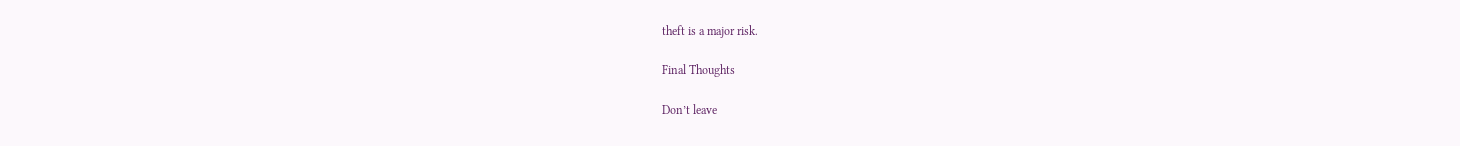theft is a major risk.

Final Thoughts

Don’t leave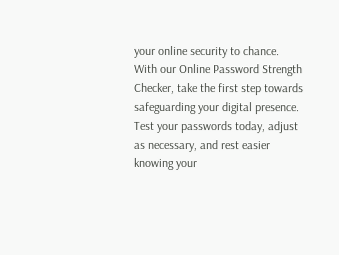your online security to chance. With our Online Password Strength Checker, take the first step towards safeguarding your digital presence. Test your passwords today, adjust as necessary, and rest easier knowing your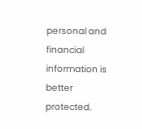personal and financial information is better protected.